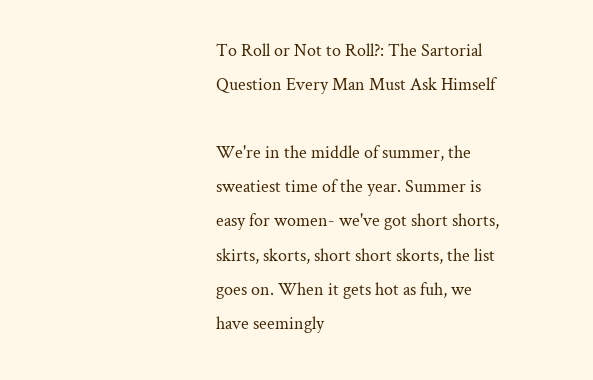To Roll or Not to Roll?: The Sartorial Question Every Man Must Ask Himself

We're in the middle of summer, the sweatiest time of the year. Summer is easy for women- we've got short shorts, skirts, skorts, short short skorts, the list goes on. When it gets hot as fuh, we have seemingly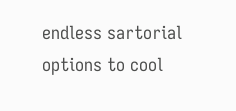endless sartorial options to cool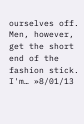ourselves off. Men, however, get the short end of the fashion stick. I'm… »8/01/13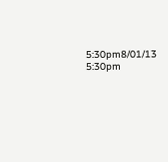5:30pm8/01/13 5:30pm